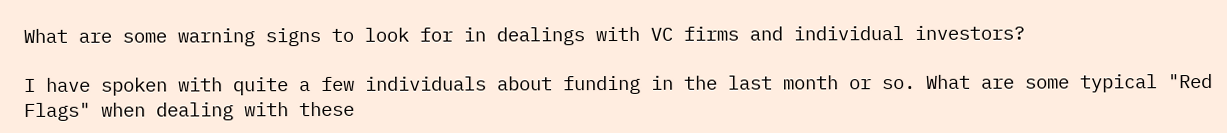What are some warning signs to look for in dealings with VC firms and individual investors?

I have spoken with quite a few individuals about funding in the last month or so. What are some typical "Red Flags" when dealing with these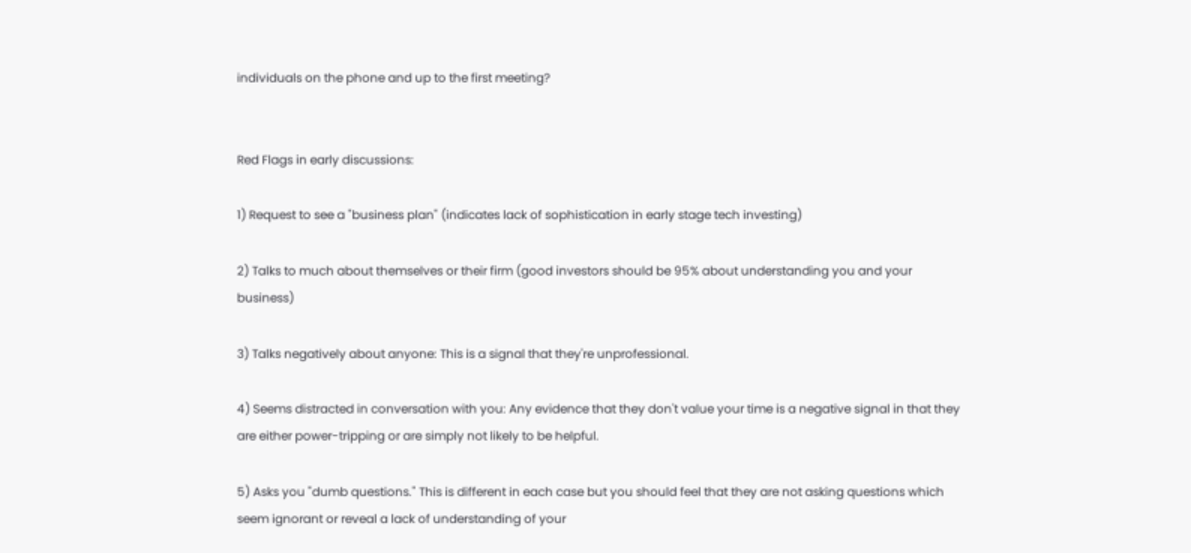individuals on the phone and up to the first meeting?


Red Flags in early discussions:

1) Request to see a "business plan" (indicates lack of sophistication in early stage tech investing)

2) Talks to much about themselves or their firm (good investors should be 95% about understanding you and your business)

3) Talks negatively about anyone: This is a signal that they're unprofessional.

4) Seems distracted in conversation with you: Any evidence that they don't value your time is a negative signal in that they are either power-tripping or are simply not likely to be helpful.

5) Asks you "dumb questions." This is different in each case but you should feel that they are not asking questions which seem ignorant or reveal a lack of understanding of your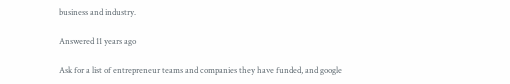business and industry.

Answered 11 years ago

Ask for a list of entrepreneur teams and companies they have funded, and google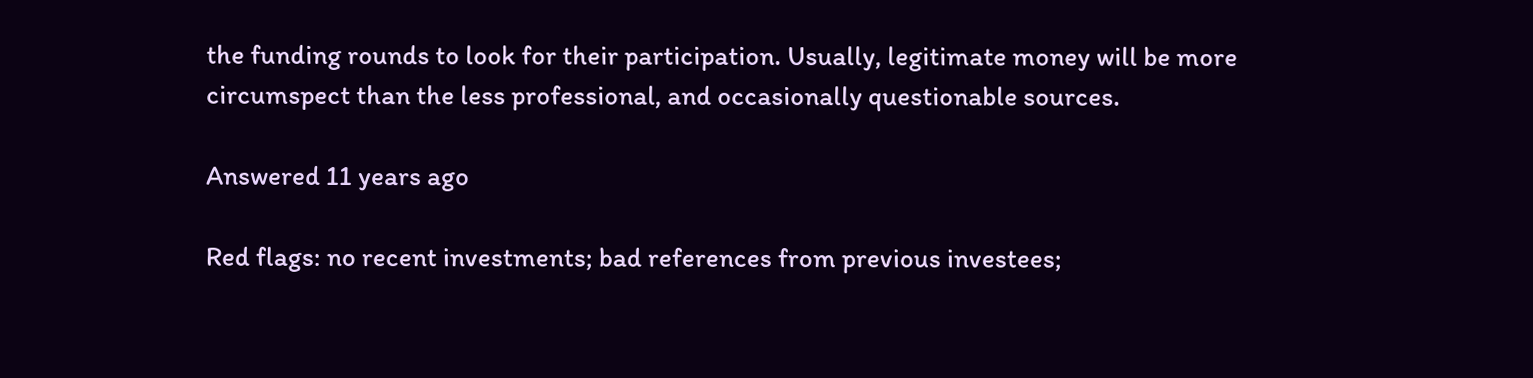the funding rounds to look for their participation. Usually, legitimate money will be more circumspect than the less professional, and occasionally questionable sources.

Answered 11 years ago

Red flags: no recent investments; bad references from previous investees;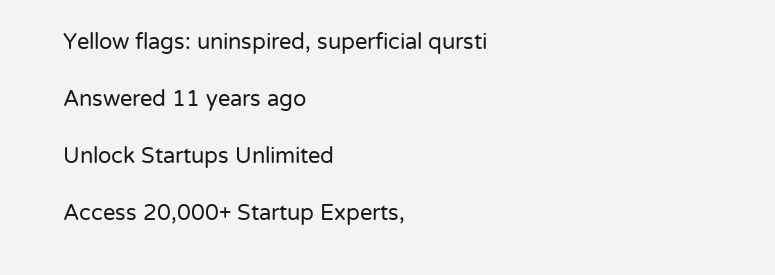Yellow flags: uninspired, superficial qursti

Answered 11 years ago

Unlock Startups Unlimited

Access 20,000+ Startup Experts,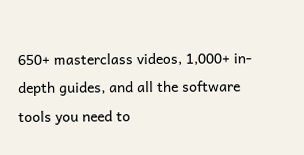650+ masterclass videos, 1,000+ in-depth guides, and all the software tools you need to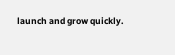launch and grow quickly.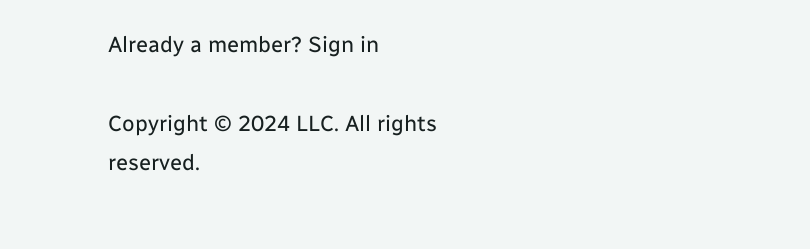Already a member? Sign in

Copyright © 2024 LLC. All rights reserved.